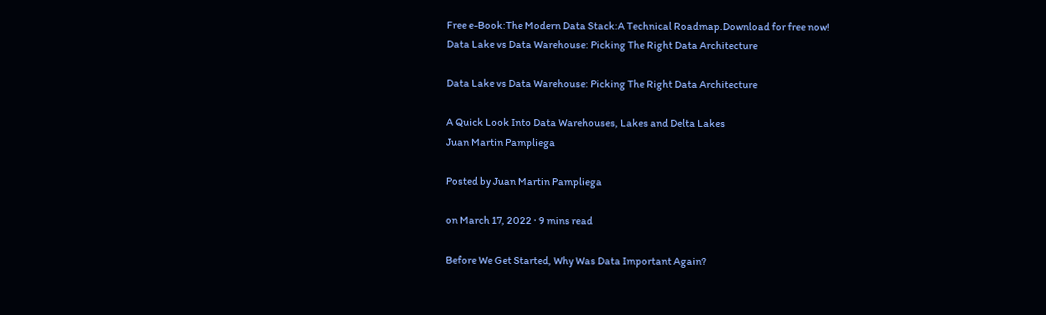Free e-Book:The Modern Data Stack:A Technical Roadmap.Download for free now!
Data Lake vs Data Warehouse: Picking The Right Data Architecture

Data Lake vs Data Warehouse: Picking The Right Data Architecture

A Quick Look Into Data Warehouses, Lakes and Delta Lakes
Juan Martin Pampliega

Posted by Juan Martin Pampliega

on March 17, 2022 · 9 mins read

Before We Get Started, Why Was Data Important Again?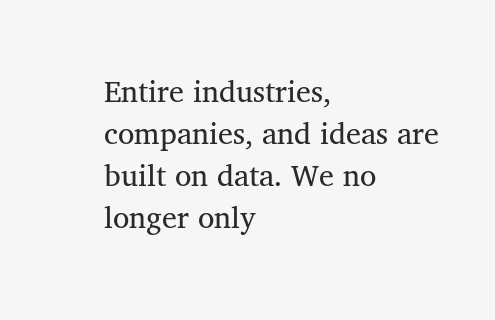Entire industries, companies, and ideas are built on data. We no longer only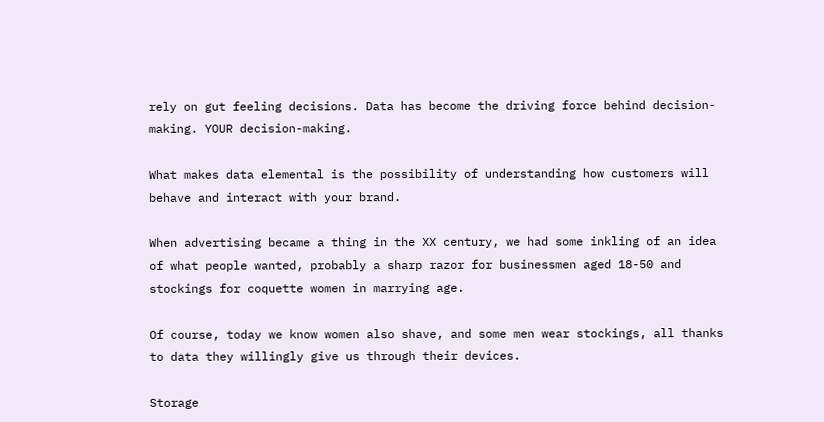rely on gut feeling decisions. Data has become the driving force behind decision-making. YOUR decision-making.

What makes data elemental is the possibility of understanding how customers will behave and interact with your brand.

When advertising became a thing in the XX century, we had some inkling of an idea of what people wanted, probably a sharp razor for businessmen aged 18-50 and stockings for coquette women in marrying age.

Of course, today we know women also shave, and some men wear stockings, all thanks to data they willingly give us through their devices.

Storage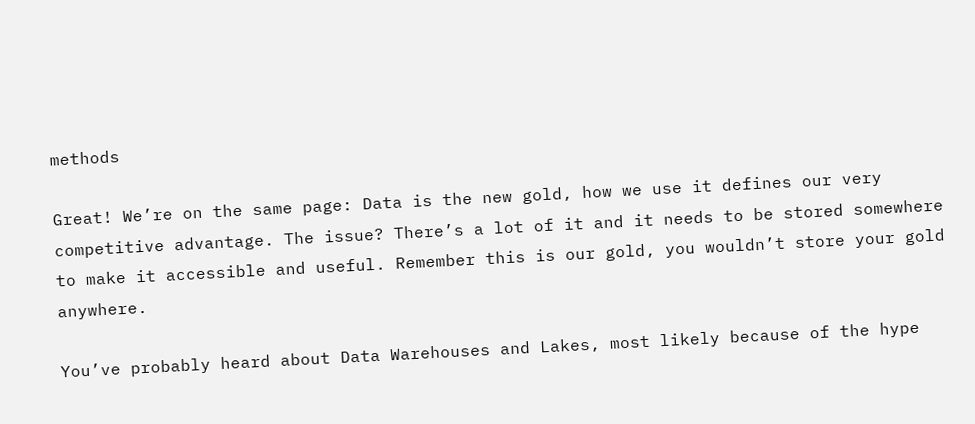methods

Great! We’re on the same page: Data is the new gold, how we use it defines our very competitive advantage. The issue? There’s a lot of it and it needs to be stored somewhere to make it accessible and useful. Remember this is our gold, you wouldn’t store your gold anywhere.

You’ve probably heard about Data Warehouses and Lakes, most likely because of the hype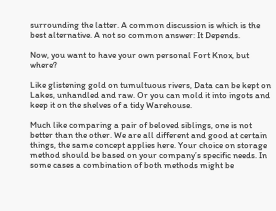surrounding the latter. A common discussion is which is the best alternative. A not so common answer: It Depends.

Now, you want to have your own personal Fort Knox, but where?

Like glistening gold on tumultuous rivers, Data can be kept on Lakes, unhandled and raw. Or you can mold it into ingots and keep it on the shelves of a tidy Warehouse.

Much like comparing a pair of beloved siblings, one is not better than the other. We are all different and good at certain things, the same concept applies here. Your choice on storage method should be based on your company’s specific needs. In some cases a combination of both methods might be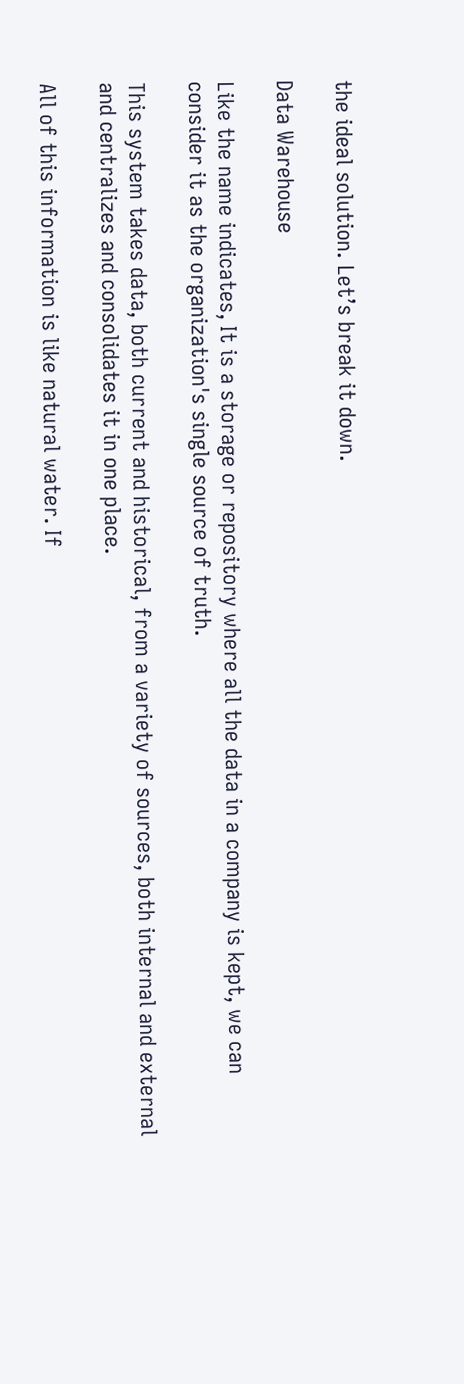the ideal solution. Let’s break it down.

Data Warehouse

Like the name indicates, It is a storage or repository where all the data in a company is kept, we can consider it as the organization's single source of truth.

This system takes data, both current and historical, from a variety of sources, both internal and external and centralizes and consolidates it in one place.

All of this information is like natural water. If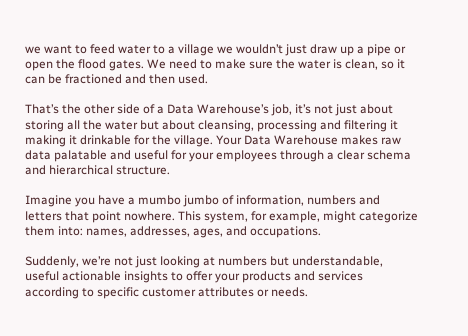we want to feed water to a village we wouldn’t just draw up a pipe or open the flood gates. We need to make sure the water is clean, so it can be fractioned and then used.

That’s the other side of a Data Warehouse’s job, it’s not just about storing all the water but about cleansing, processing and filtering it making it drinkable for the village. Your Data Warehouse makes raw data palatable and useful for your employees through a clear schema and hierarchical structure.

Imagine you have a mumbo jumbo of information, numbers and letters that point nowhere. This system, for example, might categorize them into: names, addresses, ages, and occupations.

Suddenly, we’re not just looking at numbers but understandable, useful actionable insights to offer your products and services according to specific customer attributes or needs.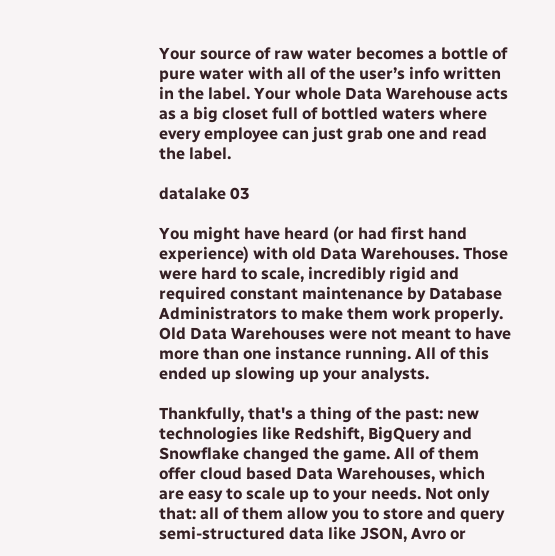Your source of raw water becomes a bottle of pure water with all of the user’s info written in the label. Your whole Data Warehouse acts as a big closet full of bottled waters where every employee can just grab one and read the label.

datalake 03

You might have heard (or had first hand experience) with old Data Warehouses. Those were hard to scale, incredibly rigid and required constant maintenance by Database Administrators to make them work properly. Old Data Warehouses were not meant to have more than one instance running. All of this ended up slowing up your analysts.

Thankfully, that's a thing of the past: new technologies like Redshift, BigQuery and Snowflake changed the game. All of them offer cloud based Data Warehouses, which are easy to scale up to your needs. Not only that: all of them allow you to store and query semi-structured data like JSON, Avro or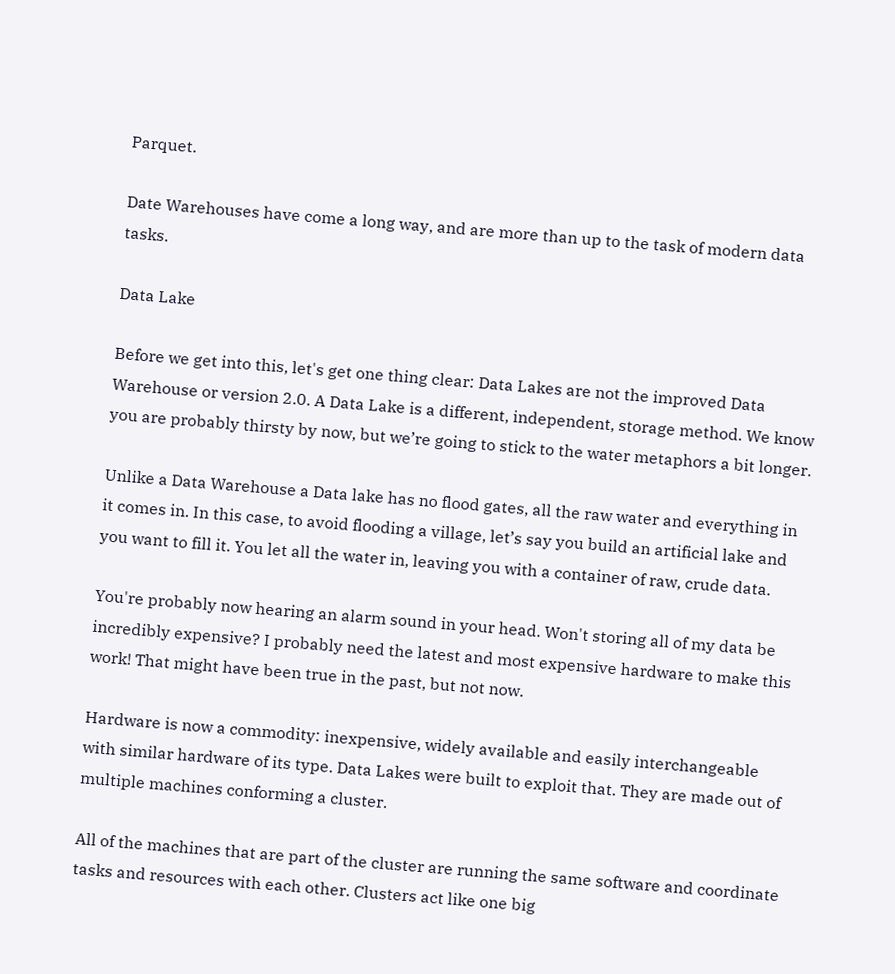Parquet.

Date Warehouses have come a long way, and are more than up to the task of modern data tasks.

Data Lake

Before we get into this, let's get one thing clear: Data Lakes are not the improved Data Warehouse or version 2.0. A Data Lake is a different, independent, storage method. We know you are probably thirsty by now, but we’re going to stick to the water metaphors a bit longer.

Unlike a Data Warehouse a Data lake has no flood gates, all the raw water and everything in it comes in. In this case, to avoid flooding a village, let’s say you build an artificial lake and you want to fill it. You let all the water in, leaving you with a container of raw, crude data.

You're probably now hearing an alarm sound in your head. Won't storing all of my data be incredibly expensive? I probably need the latest and most expensive hardware to make this work! That might have been true in the past, but not now.

Hardware is now a commodity: inexpensive, widely available and easily interchangeable with similar hardware of its type. Data Lakes were built to exploit that. They are made out of multiple machines conforming a cluster.

All of the machines that are part of the cluster are running the same software and coordinate tasks and resources with each other. Clusters act like one big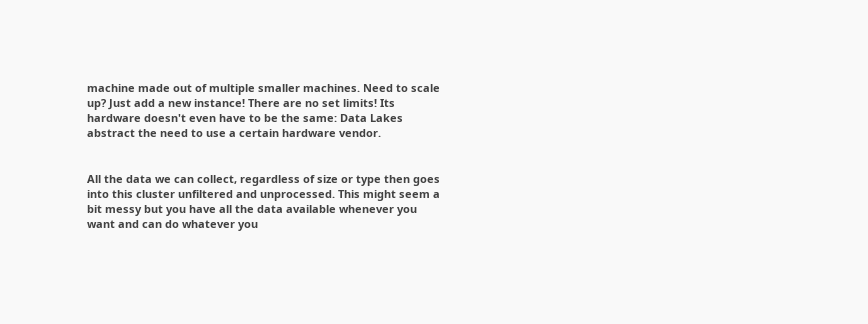machine made out of multiple smaller machines. Need to scale up? Just add a new instance! There are no set limits! Its hardware doesn't even have to be the same: Data Lakes abstract the need to use a certain hardware vendor.


All the data we can collect, regardless of size or type then goes into this cluster unfiltered and unprocessed. This might seem a bit messy but you have all the data available whenever you want and can do whatever you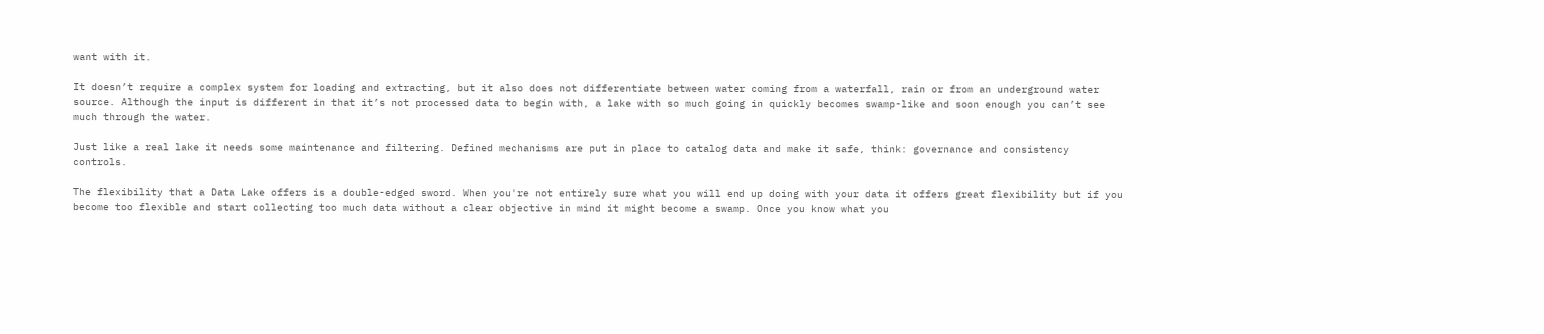want with it.

It doesn’t require a complex system for loading and extracting, but it also does not differentiate between water coming from a waterfall, rain or from an underground water source. Although the input is different in that it’s not processed data to begin with, a lake with so much going in quickly becomes swamp-like and soon enough you can’t see much through the water.

Just like a real lake it needs some maintenance and filtering. Defined mechanisms are put in place to catalog data and make it safe, think: governance and consistency controls.

The flexibility that a Data Lake offers is a double-edged sword. When you're not entirely sure what you will end up doing with your data it offers great flexibility but if you become too flexible and start collecting too much data without a clear objective in mind it might become a swamp. Once you know what you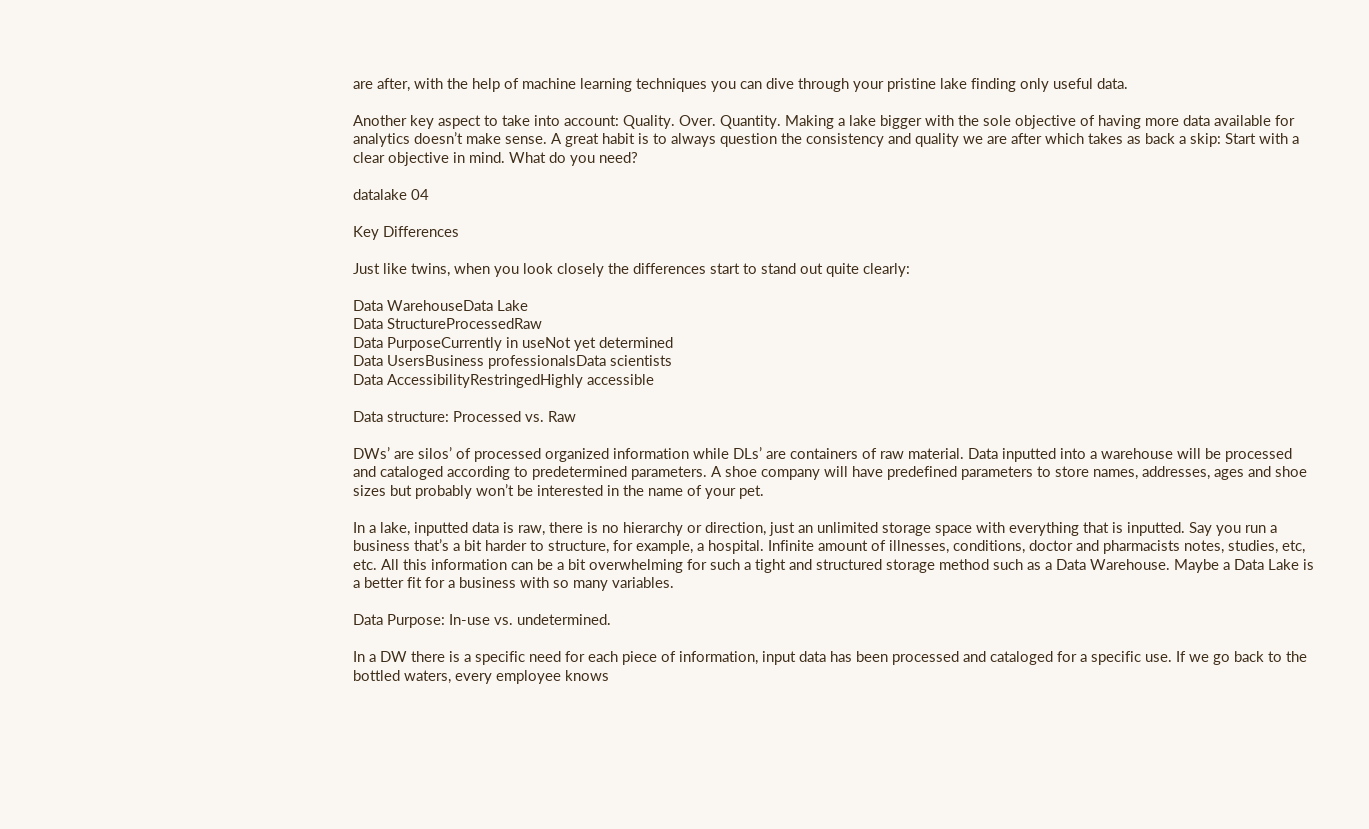are after, with the help of machine learning techniques you can dive through your pristine lake finding only useful data.

Another key aspect to take into account: Quality. Over. Quantity. Making a lake bigger with the sole objective of having more data available for analytics doesn’t make sense. A great habit is to always question the consistency and quality we are after which takes as back a skip: Start with a clear objective in mind. What do you need?

datalake 04

Key Differences

Just like twins, when you look closely the differences start to stand out quite clearly:

Data WarehouseData Lake
Data StructureProcessedRaw
Data PurposeCurrently in useNot yet determined
Data UsersBusiness professionalsData scientists
Data AccessibilityRestringedHighly accessible

Data structure: Processed vs. Raw

DWs’ are silos’ of processed organized information while DLs’ are containers of raw material. Data inputted into a warehouse will be processed and cataloged according to predetermined parameters. A shoe company will have predefined parameters to store names, addresses, ages and shoe sizes but probably won’t be interested in the name of your pet.

In a lake, inputted data is raw, there is no hierarchy or direction, just an unlimited storage space with everything that is inputted. Say you run a business that’s a bit harder to structure, for example, a hospital. Infinite amount of illnesses, conditions, doctor and pharmacists notes, studies, etc, etc. All this information can be a bit overwhelming for such a tight and structured storage method such as a Data Warehouse. Maybe a Data Lake is a better fit for a business with so many variables.

Data Purpose: In-use vs. undetermined.

In a DW there is a specific need for each piece of information, input data has been processed and cataloged for a specific use. If we go back to the bottled waters, every employee knows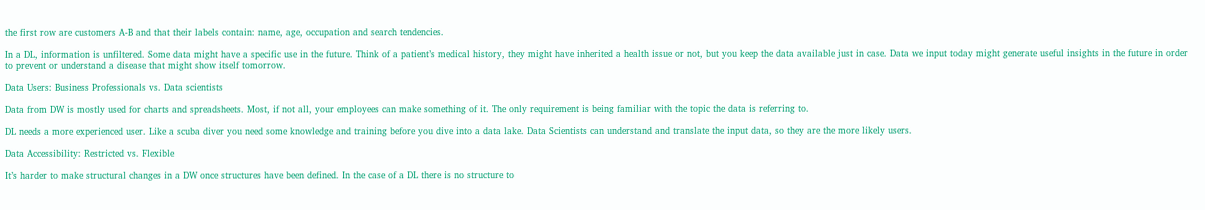the first row are customers A-B and that their labels contain: name, age, occupation and search tendencies.

In a DL, information is unfiltered. Some data might have a specific use in the future. Think of a patient’s medical history, they might have inherited a health issue or not, but you keep the data available just in case. Data we input today might generate useful insights in the future in order to prevent or understand a disease that might show itself tomorrow.

Data Users: Business Professionals vs. Data scientists

Data from DW is mostly used for charts and spreadsheets. Most, if not all, your employees can make something of it. The only requirement is being familiar with the topic the data is referring to.

DL needs a more experienced user. Like a scuba diver you need some knowledge and training before you dive into a data lake. Data Scientists can understand and translate the input data, so they are the more likely users.

Data Accessibility: Restricted vs. Flexible

It’s harder to make structural changes in a DW once structures have been defined. In the case of a DL there is no structure to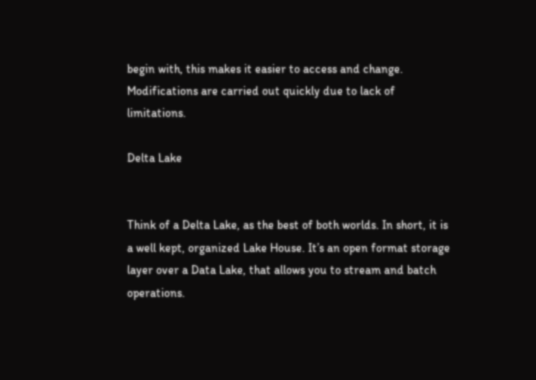begin with, this makes it easier to access and change. Modifications are carried out quickly due to lack of limitations.

Delta Lake


Think of a Delta Lake, as the best of both worlds. In short, it is a well kept, organized Lake House. It’s an open format storage layer over a Data Lake, that allows you to stream and batch operations.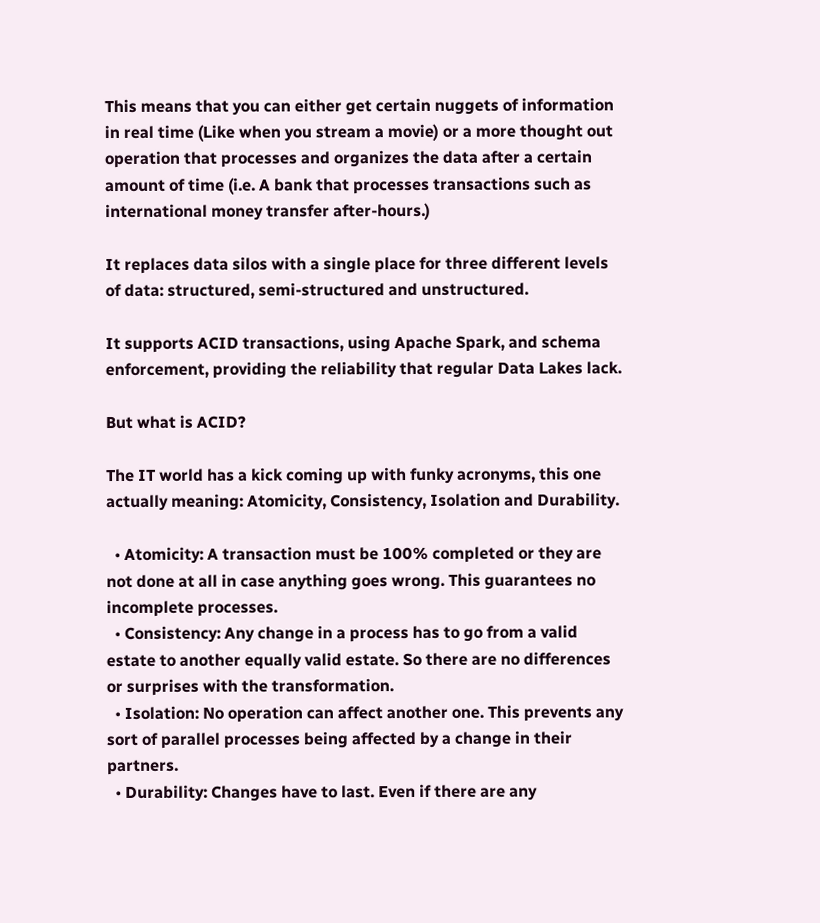This means that you can either get certain nuggets of information in real time (Like when you stream a movie) or a more thought out operation that processes and organizes the data after a certain amount of time (i.e. A bank that processes transactions such as international money transfer after-hours.)

It replaces data silos with a single place for three different levels of data: structured, semi-structured and unstructured.

It supports ACID transactions, using Apache Spark, and schema enforcement, providing the reliability that regular Data Lakes lack.

But what is ACID?

The IT world has a kick coming up with funky acronyms, this one actually meaning: Atomicity, Consistency, Isolation and Durability.

  • Atomicity: A transaction must be 100% completed or they are not done at all in case anything goes wrong. This guarantees no incomplete processes.
  • Consistency: Any change in a process has to go from a valid estate to another equally valid estate. So there are no differences or surprises with the transformation.
  • Isolation: No operation can affect another one. This prevents any sort of parallel processes being affected by a change in their partners.
  • Durability: Changes have to last. Even if there are any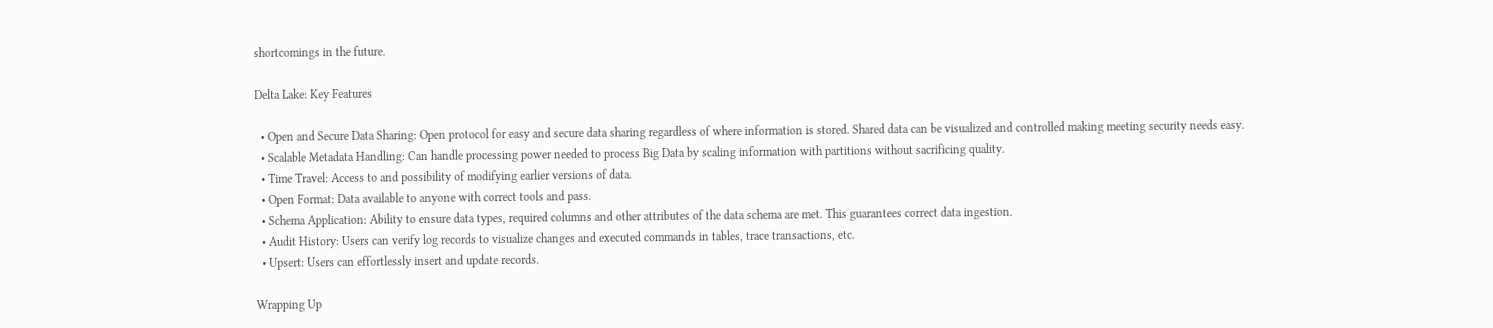shortcomings in the future.

Delta Lake: Key Features

  • Open and Secure Data Sharing: Open protocol for easy and secure data sharing regardless of where information is stored. Shared data can be visualized and controlled making meeting security needs easy.
  • Scalable Metadata Handling: Can handle processing power needed to process Big Data by scaling information with partitions without sacrificing quality.
  • Time Travel: Access to and possibility of modifying earlier versions of data.
  • Open Format: Data available to anyone with correct tools and pass.
  • Schema Application: Ability to ensure data types, required columns and other attributes of the data schema are met. This guarantees correct data ingestion.
  • Audit History: Users can verify log records to visualize changes and executed commands in tables, trace transactions, etc.
  • Upsert: Users can effortlessly insert and update records.

Wrapping Up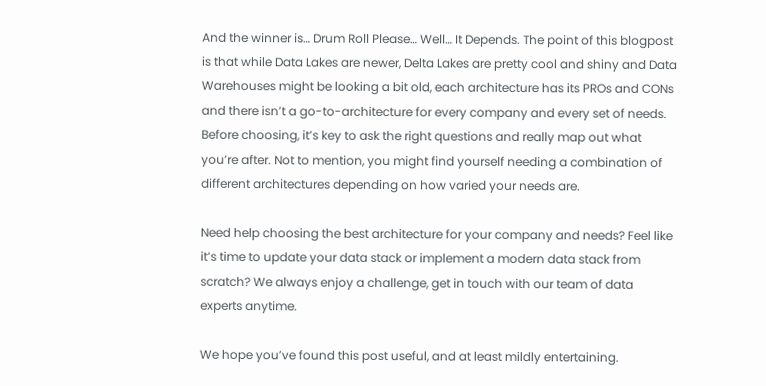And the winner is… Drum Roll Please… Well… It Depends. The point of this blogpost is that while Data Lakes are newer, Delta Lakes are pretty cool and shiny and Data Warehouses might be looking a bit old, each architecture has its PROs and CONs and there isn’t a go-to-architecture for every company and every set of needs. Before choosing, it’s key to ask the right questions and really map out what you’re after. Not to mention, you might find yourself needing a combination of different architectures depending on how varied your needs are.

Need help choosing the best architecture for your company and needs? Feel like it’s time to update your data stack or implement a modern data stack from scratch? We always enjoy a challenge, get in touch with our team of data experts anytime.

We hope you’ve found this post useful, and at least mildly entertaining.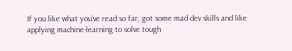If you like what you’ve read so far, got some mad dev skills and like applying machine-learning to solve tough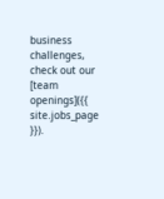business challenges, check out our [team openings]({{ site.jobs_page }}).